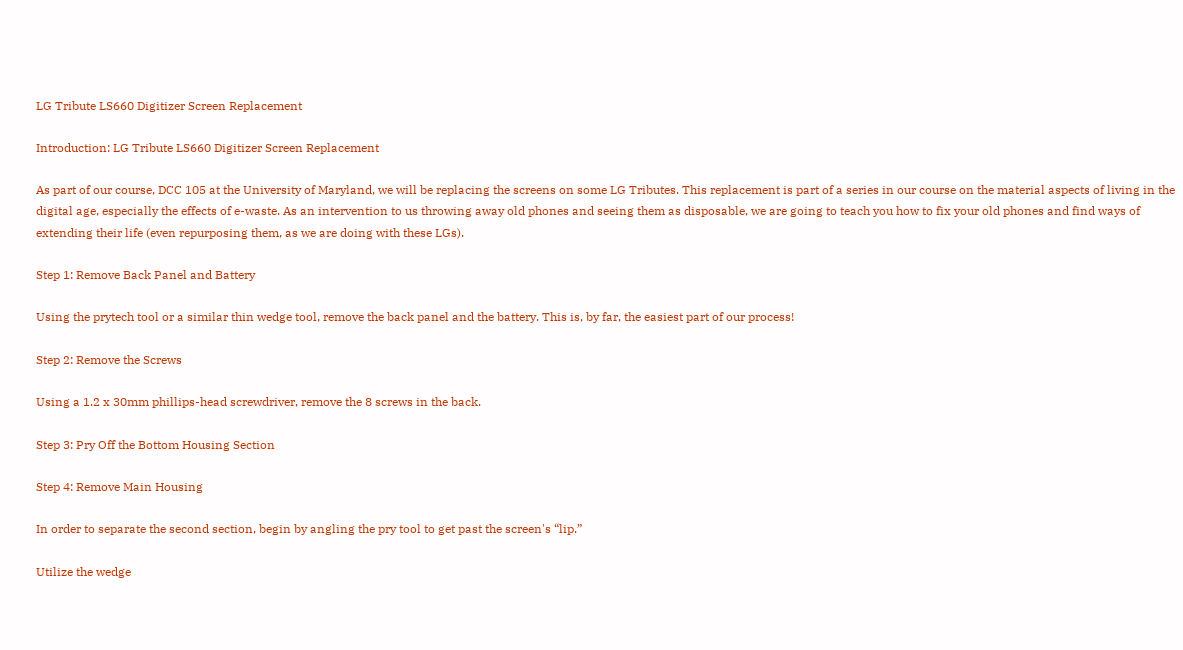LG Tribute LS660 Digitizer Screen Replacement

Introduction: LG Tribute LS660 Digitizer Screen Replacement

As part of our course, DCC 105 at the University of Maryland, we will be replacing the screens on some LG Tributes. This replacement is part of a series in our course on the material aspects of living in the digital age, especially the effects of e-waste. As an intervention to us throwing away old phones and seeing them as disposable, we are going to teach you how to fix your old phones and find ways of extending their life (even repurposing them, as we are doing with these LGs).

Step 1: Remove Back Panel and Battery

Using the prytech tool or a similar thin wedge tool, remove the back panel and the battery. This is, by far, the easiest part of our process!

Step 2: Remove the Screws

Using a 1.2 x 30mm phillips-head screwdriver, remove the 8 screws in the back.

Step 3: Pry Off the Bottom Housing Section

Step 4: Remove Main Housing

In order to separate the second section, begin by angling the pry tool to get past the screen's “lip.”

Utilize the wedge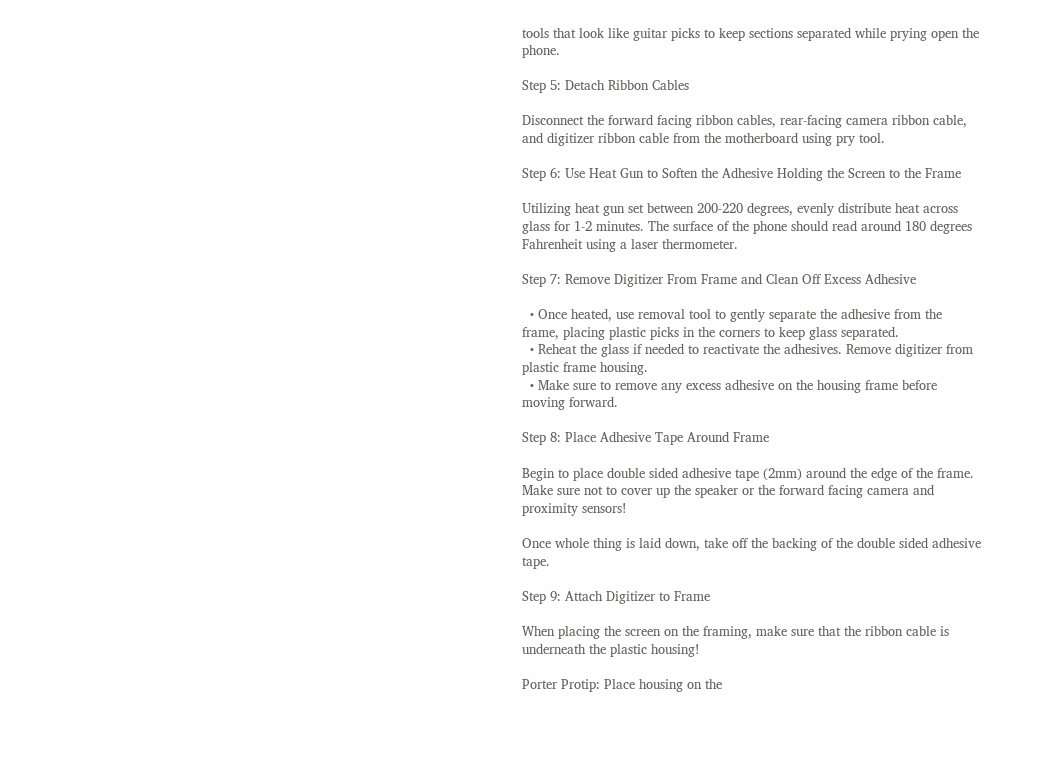tools that look like guitar picks to keep sections separated while prying open the phone.

Step 5: Detach Ribbon Cables

Disconnect the forward facing ribbon cables, rear-facing camera ribbon cable, and digitizer ribbon cable from the motherboard using pry tool.

Step 6: Use Heat Gun to Soften the Adhesive Holding the Screen to the Frame

Utilizing heat gun set between 200-220 degrees, evenly distribute heat across glass for 1-2 minutes. The surface of the phone should read around 180 degrees Fahrenheit using a laser thermometer.

Step 7: Remove Digitizer From Frame and Clean Off Excess Adhesive

  • Once heated, use removal tool to gently separate the adhesive from the frame, placing plastic picks in the corners to keep glass separated.
  • Reheat the glass if needed to reactivate the adhesives. Remove digitizer from plastic frame housing.
  • Make sure to remove any excess adhesive on the housing frame before moving forward.

Step 8: Place Adhesive Tape Around Frame

Begin to place double sided adhesive tape (2mm) around the edge of the frame. Make sure not to cover up the speaker or the forward facing camera and proximity sensors!

Once whole thing is laid down, take off the backing of the double sided adhesive tape.

Step 9: Attach Digitizer to Frame

When placing the screen on the framing, make sure that the ribbon cable is underneath the plastic housing!

Porter Protip: Place housing on the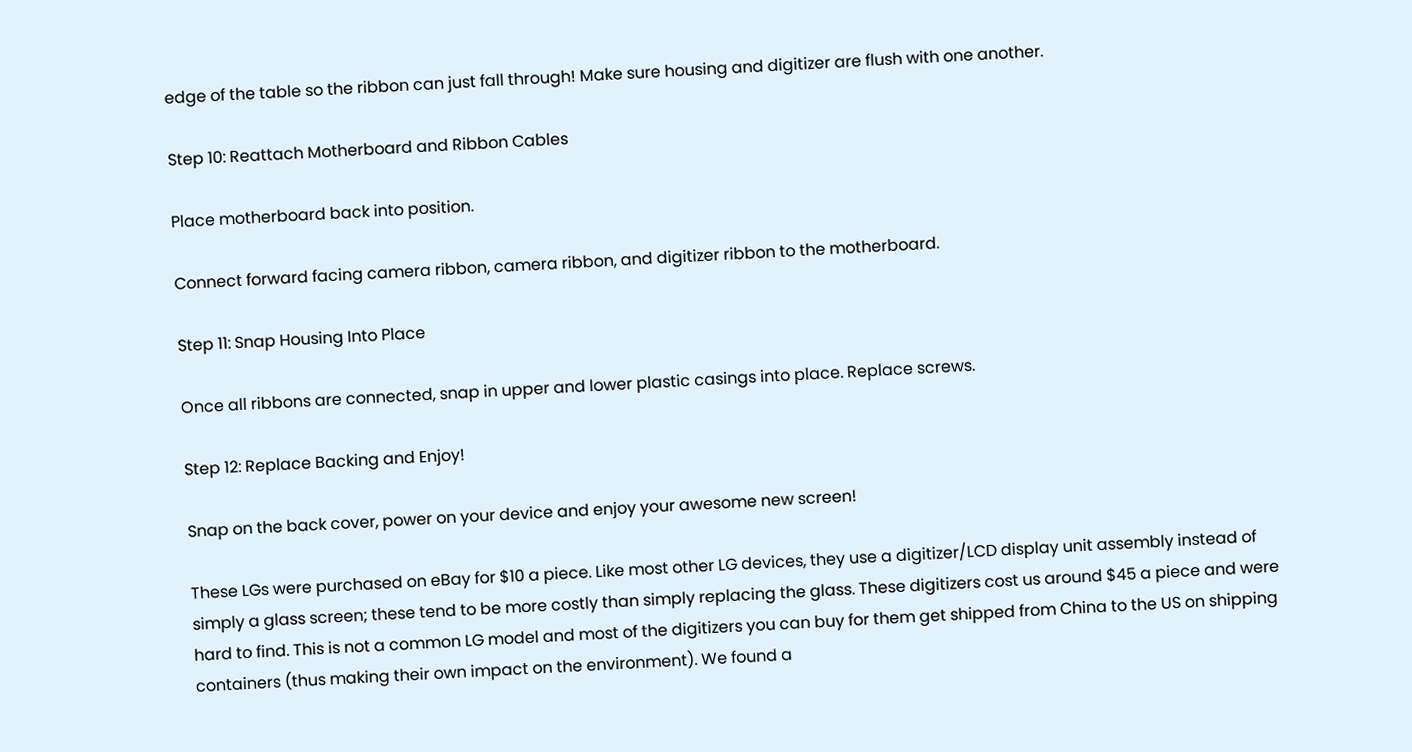edge of the table so the ribbon can just fall through! Make sure housing and digitizer are flush with one another.

Step 10: Reattach Motherboard and Ribbon Cables

Place motherboard back into position.

Connect forward facing camera ribbon, camera ribbon, and digitizer ribbon to the motherboard.

Step 11: Snap Housing Into Place

Once all ribbons are connected, snap in upper and lower plastic casings into place. Replace screws.

Step 12: Replace Backing and Enjoy!

Snap on the back cover, power on your device and enjoy your awesome new screen!

These LGs were purchased on eBay for $10 a piece. Like most other LG devices, they use a digitizer/LCD display unit assembly instead of simply a glass screen; these tend to be more costly than simply replacing the glass. These digitizers cost us around $45 a piece and were hard to find. This is not a common LG model and most of the digitizers you can buy for them get shipped from China to the US on shipping containers (thus making their own impact on the environment). We found a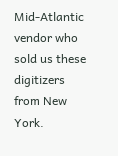Mid-Atlantic vendor who sold us these digitizers from New York.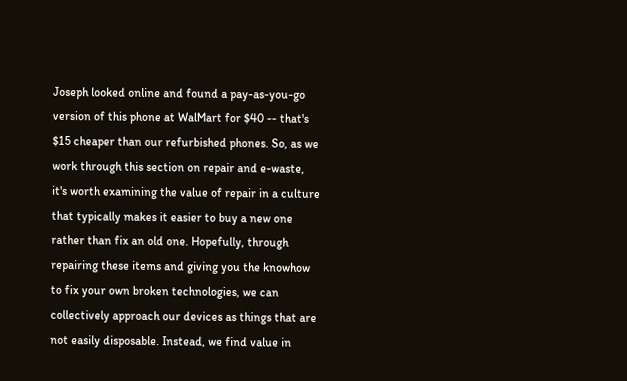Joseph looked online and found a pay-as-you-go version of this phone at WalMart for $40 -- that's $15 cheaper than our refurbished phones. So, as we work through this section on repair and e-waste, it's worth examining the value of repair in a culture that typically makes it easier to buy a new one rather than fix an old one. Hopefully, through repairing these items and giving you the knowhow to fix your own broken technologies, we can collectively approach our devices as things that are not easily disposable. Instead, we find value in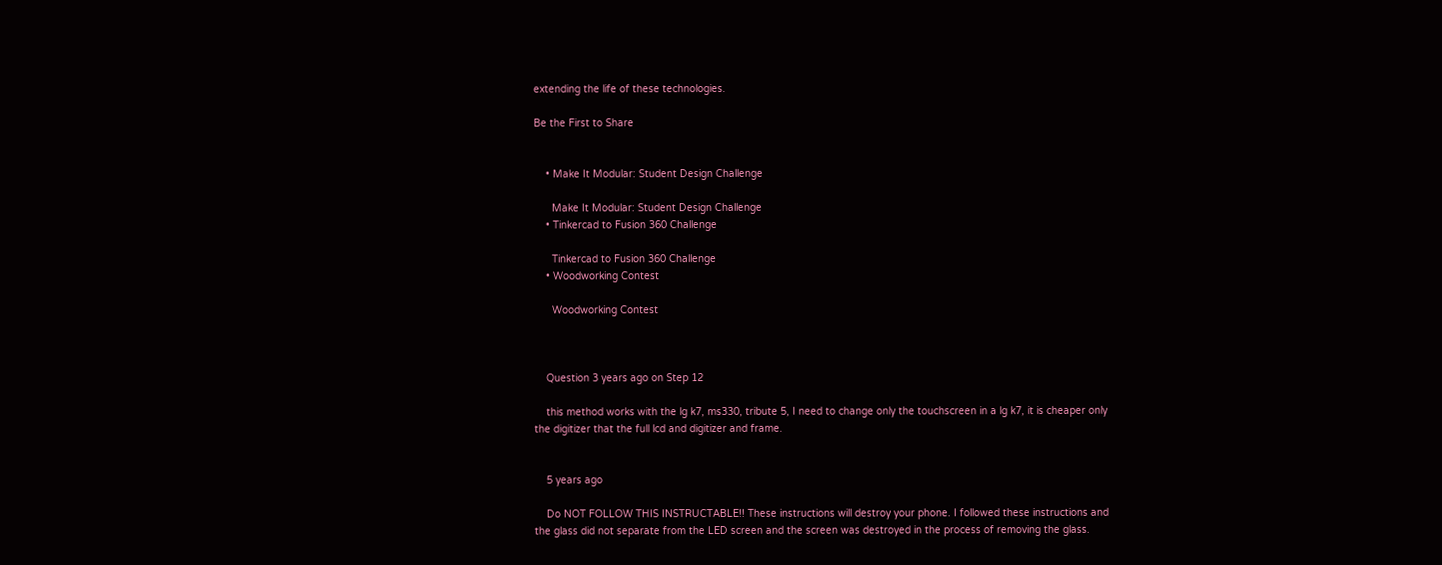extending the life of these technologies.

Be the First to Share


    • Make It Modular: Student Design Challenge

      Make It Modular: Student Design Challenge
    • Tinkercad to Fusion 360 Challenge

      Tinkercad to Fusion 360 Challenge
    • Woodworking Contest

      Woodworking Contest



    Question 3 years ago on Step 12

    this method works with the lg k7, ms330, tribute 5, I need to change only the touchscreen in a lg k7, it is cheaper only the digitizer that the full lcd and digitizer and frame.


    5 years ago

    Do NOT FOLLOW THIS INSTRUCTABLE!! These instructions will destroy your phone. I followed these instructions and the glass did not separate from the LED screen and the screen was destroyed in the process of removing the glass.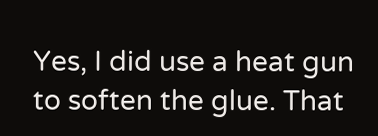Yes, I did use a heat gun to soften the glue. That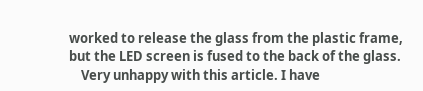worked to release the glass from the plastic frame, but the LED screen is fused to the back of the glass.
    Very unhappy with this article. I have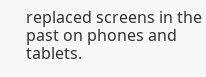replaced screens in the past on phones and tablets.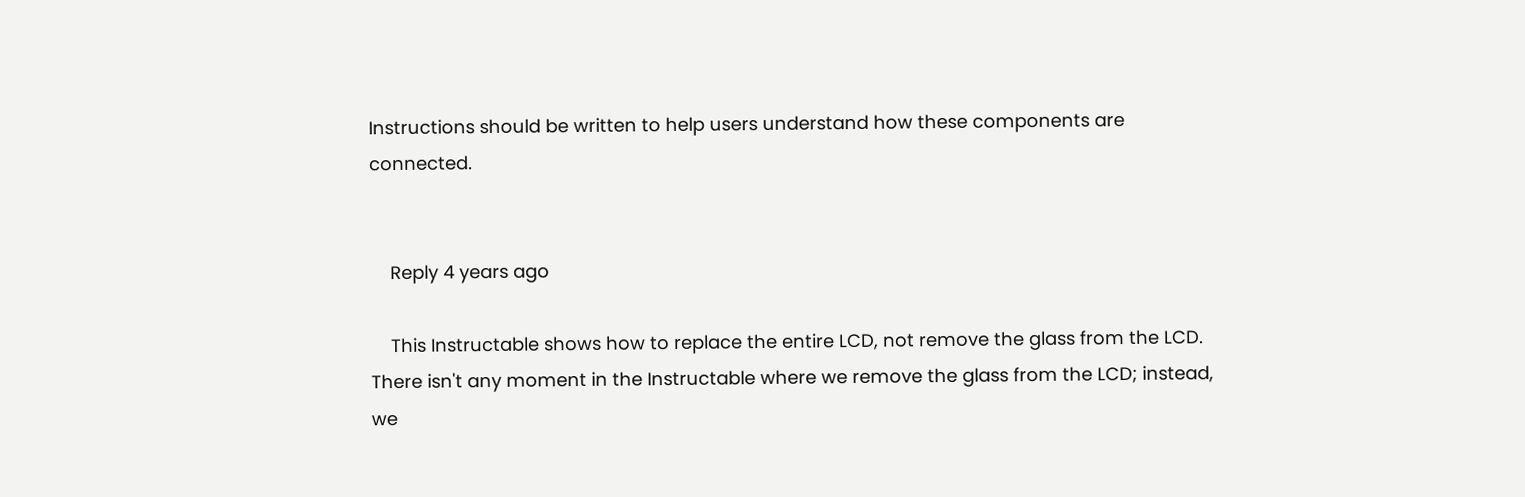Instructions should be written to help users understand how these components are connected.


    Reply 4 years ago

    This Instructable shows how to replace the entire LCD, not remove the glass from the LCD. There isn't any moment in the Instructable where we remove the glass from the LCD; instead, we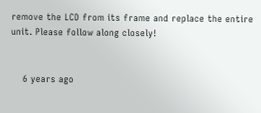remove the LCD from its frame and replace the entire unit. Please follow along closely!


    6 years ago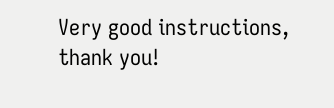Very good instructions, thank you!